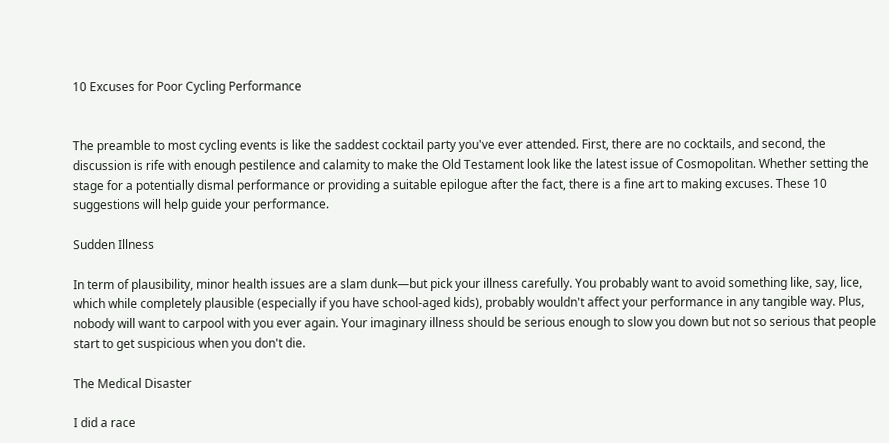10 Excuses for Poor Cycling Performance


The preamble to most cycling events is like the saddest cocktail party you've ever attended. First, there are no cocktails, and second, the discussion is rife with enough pestilence and calamity to make the Old Testament look like the latest issue of Cosmopolitan. Whether setting the stage for a potentially dismal performance or providing a suitable epilogue after the fact, there is a fine art to making excuses. These 10 suggestions will help guide your performance.

Sudden Illness

In term of plausibility, minor health issues are a slam dunk—but pick your illness carefully. You probably want to avoid something like, say, lice, which while completely plausible (especially if you have school-aged kids), probably wouldn't affect your performance in any tangible way. Plus, nobody will want to carpool with you ever again. Your imaginary illness should be serious enough to slow you down but not so serious that people start to get suspicious when you don't die.

The Medical Disaster

I did a race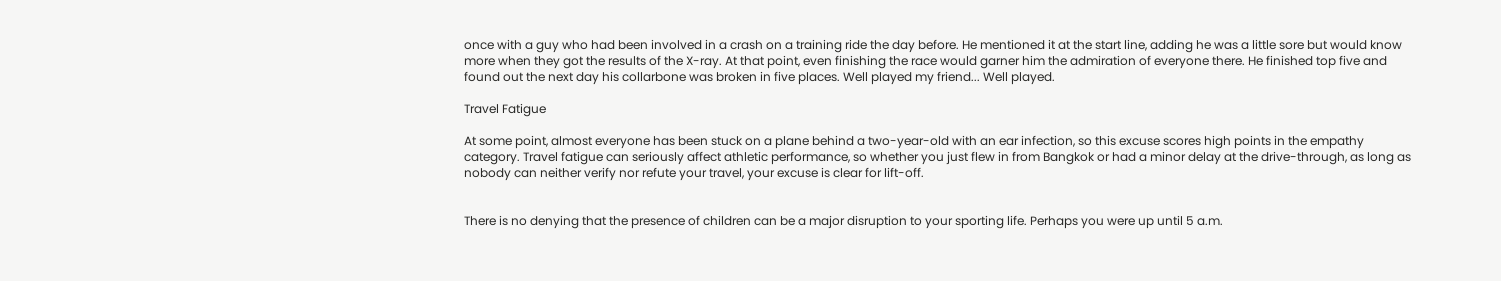once with a guy who had been involved in a crash on a training ride the day before. He mentioned it at the start line, adding he was a little sore but would know more when they got the results of the X-ray. At that point, even finishing the race would garner him the admiration of everyone there. He finished top five and found out the next day his collarbone was broken in five places. Well played my friend... Well played.

Travel Fatigue

At some point, almost everyone has been stuck on a plane behind a two-year-old with an ear infection, so this excuse scores high points in the empathy category. Travel fatigue can seriously affect athletic performance, so whether you just flew in from Bangkok or had a minor delay at the drive-through, as long as nobody can neither verify nor refute your travel, your excuse is clear for lift-off.


There is no denying that the presence of children can be a major disruption to your sporting life. Perhaps you were up until 5 a.m.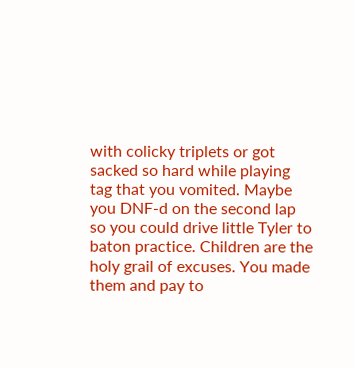with colicky triplets or got sacked so hard while playing tag that you vomited. Maybe you DNF-d on the second lap so you could drive little Tyler to baton practice. Children are the holy grail of excuses. You made them and pay to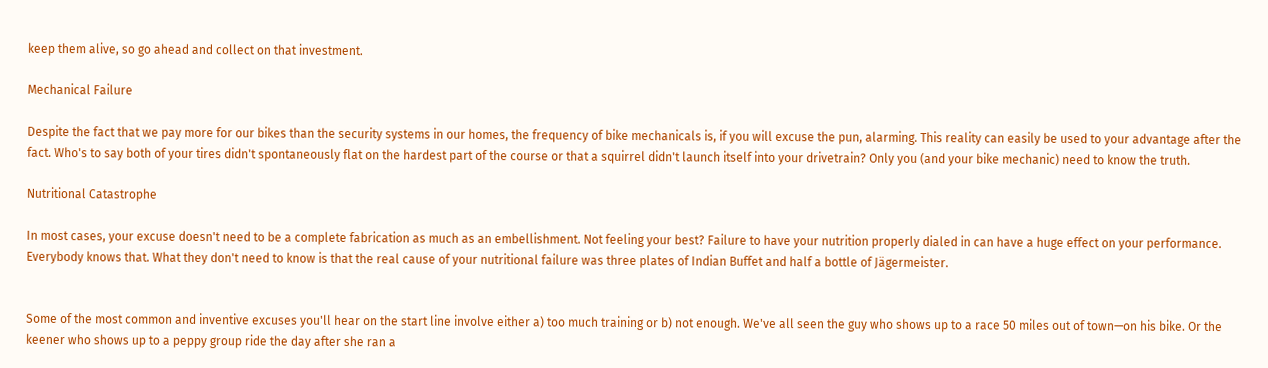keep them alive, so go ahead and collect on that investment.

Mechanical Failure

Despite the fact that we pay more for our bikes than the security systems in our homes, the frequency of bike mechanicals is, if you will excuse the pun, alarming. This reality can easily be used to your advantage after the fact. Who's to say both of your tires didn't spontaneously flat on the hardest part of the course or that a squirrel didn't launch itself into your drivetrain? Only you (and your bike mechanic) need to know the truth.

Nutritional Catastrophe

In most cases, your excuse doesn't need to be a complete fabrication as much as an embellishment. Not feeling your best? Failure to have your nutrition properly dialed in can have a huge effect on your performance. Everybody knows that. What they don't need to know is that the real cause of your nutritional failure was three plates of Indian Buffet and half a bottle of Jägermeister.


Some of the most common and inventive excuses you'll hear on the start line involve either a) too much training or b) not enough. We've all seen the guy who shows up to a race 50 miles out of town—on his bike. Or the keener who shows up to a peppy group ride the day after she ran a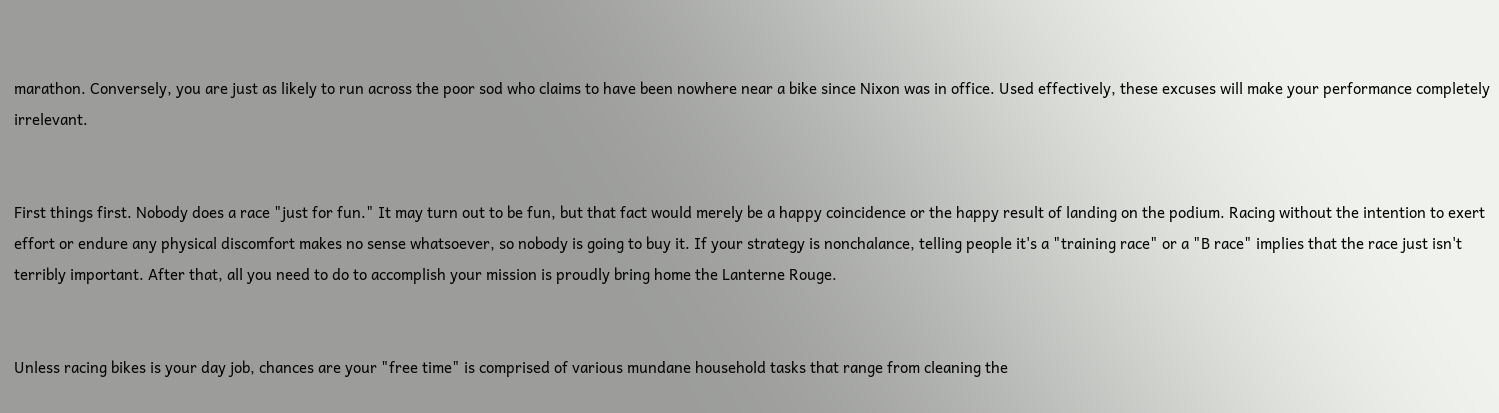marathon. Conversely, you are just as likely to run across the poor sod who claims to have been nowhere near a bike since Nixon was in office. Used effectively, these excuses will make your performance completely irrelevant.


First things first. Nobody does a race "just for fun." It may turn out to be fun, but that fact would merely be a happy coincidence or the happy result of landing on the podium. Racing without the intention to exert effort or endure any physical discomfort makes no sense whatsoever, so nobody is going to buy it. If your strategy is nonchalance, telling people it's a "training race" or a "B race" implies that the race just isn't terribly important. After that, all you need to do to accomplish your mission is proudly bring home the Lanterne Rouge.


Unless racing bikes is your day job, chances are your "free time" is comprised of various mundane household tasks that range from cleaning the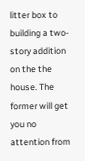litter box to building a two-story addition on the the house. The former will get you no attention from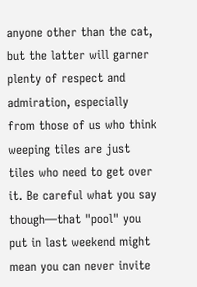anyone other than the cat, but the latter will garner plenty of respect and admiration, especially from those of us who think weeping tiles are just tiles who need to get over it. Be careful what you say though—that "pool" you put in last weekend might mean you can never invite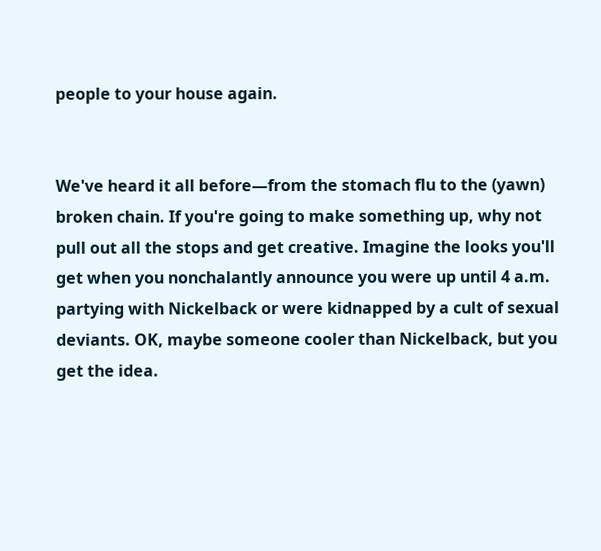people to your house again.


We've heard it all before—from the stomach flu to the (yawn) broken chain. If you're going to make something up, why not pull out all the stops and get creative. Imagine the looks you'll get when you nonchalantly announce you were up until 4 a.m. partying with Nickelback or were kidnapped by a cult of sexual deviants. OK, maybe someone cooler than Nickelback, but you get the idea.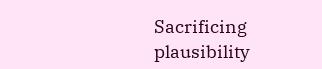Sacrificing plausibility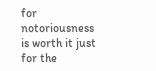for notoriousness is worth it just for the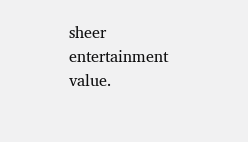sheer entertainment value.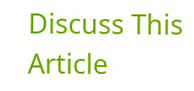Discuss This Article